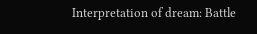Interpretation of dream: Battle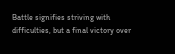Battle signifies striving with difficulties, but a final victory over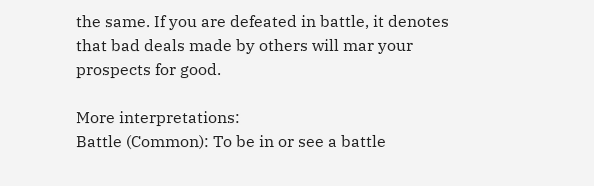the same. If you are defeated in battle, it denotes that bad deals made by others will mar your prospects for good.

More interpretations:
Battle (Common): To be in or see a battle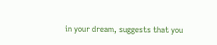in your dream, suggests that you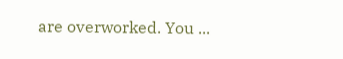are overworked. You ...